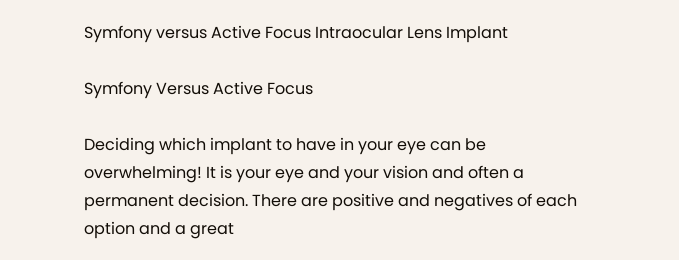Symfony versus Active Focus Intraocular Lens Implant

Symfony Versus Active Focus

Deciding which implant to have in your eye can be overwhelming! It is your eye and your vision and often a permanent decision. There are positive and negatives of each option and a great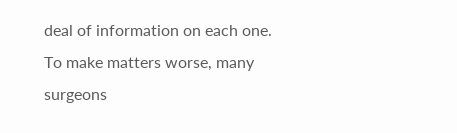deal of information on each one. To make matters worse, many surgeons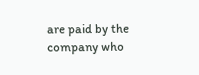are paid by the company who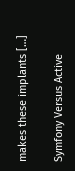makes these implants […]

Symfony Versus Active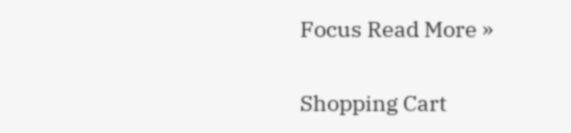Focus Read More »

Shopping Cart